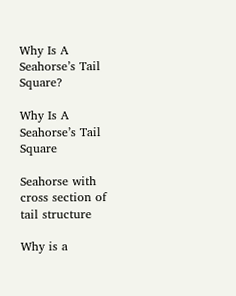Why Is A Seahorse’s Tail Square?

Why Is A Seahorse’s Tail Square

Seahorse with cross section of tail structure

Why is a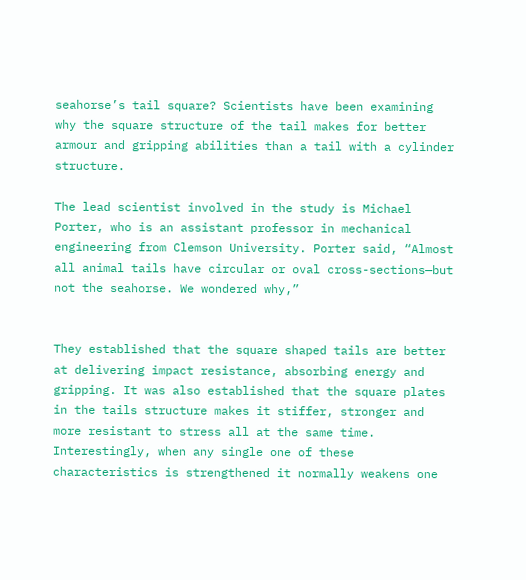seahorse’s tail square? Scientists have been examining why the square structure of the tail makes for better armour and gripping abilities than a tail with a cylinder structure.

The lead scientist involved in the study is Michael Porter, who is an assistant professor in mechanical engineering from Clemson University. Porter said, “Almost all animal tails have circular or oval cross-sections—but not the seahorse. We wondered why,”


They established that the square shaped tails are better at delivering impact resistance, absorbing energy and gripping. It was also established that the square plates in the tails structure makes it stiffer, stronger and more resistant to stress all at the same time. Interestingly, when any single one of these characteristics is strengthened it normally weakens one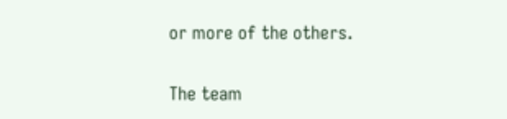or more of the others.

The team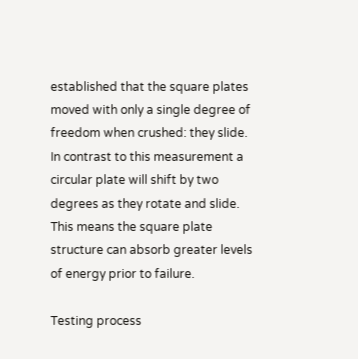established that the square plates moved with only a single degree of freedom when crushed: they slide. In contrast to this measurement a circular plate will shift by two degrees as they rotate and slide. This means the square plate structure can absorb greater levels of energy prior to failure.

Testing process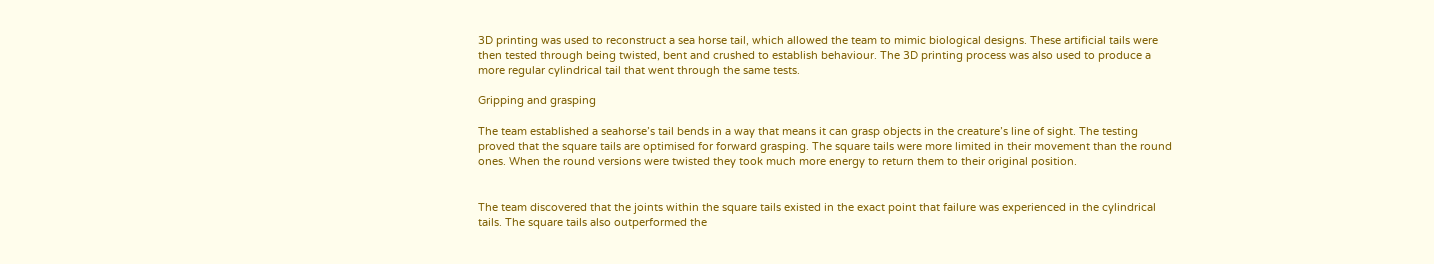3D printing was used to reconstruct a sea horse tail, which allowed the team to mimic biological designs. These artificial tails were then tested through being twisted, bent and crushed to establish behaviour. The 3D printing process was also used to produce a more regular cylindrical tail that went through the same tests.

Gripping and grasping

The team established a seahorse’s tail bends in a way that means it can grasp objects in the creature’s line of sight. The testing proved that the square tails are optimised for forward grasping. The square tails were more limited in their movement than the round ones. When the round versions were twisted they took much more energy to return them to their original position.


The team discovered that the joints within the square tails existed in the exact point that failure was experienced in the cylindrical tails. The square tails also outperformed the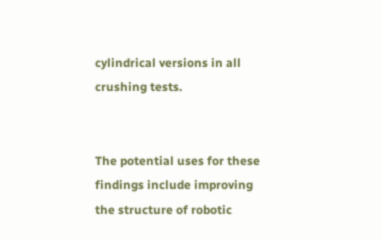cylindrical versions in all crushing tests.


The potential uses for these findings include improving the structure of robotic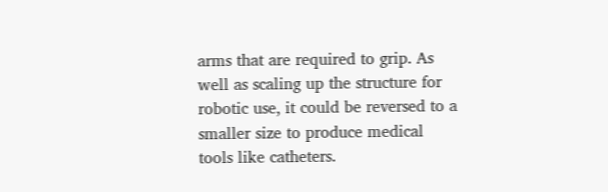arms that are required to grip. As well as scaling up the structure for robotic use, it could be reversed to a smaller size to produce medical tools like catheters.